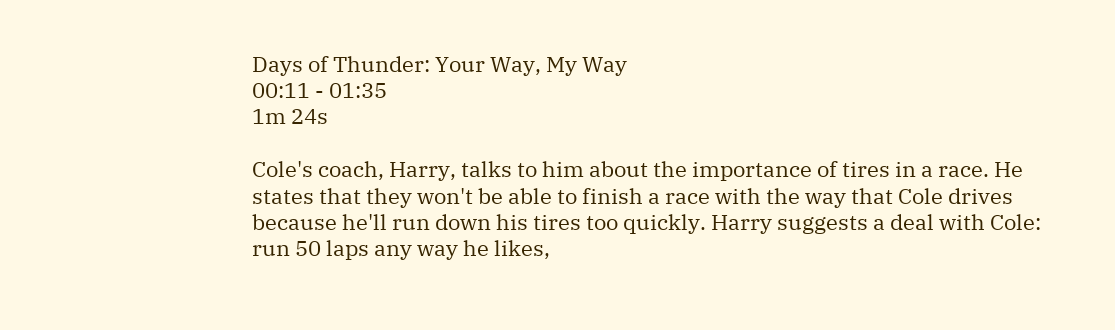Days of Thunder: Your Way, My Way
00:11 - 01:35
1m 24s

Cole's coach, Harry, talks to him about the importance of tires in a race. He states that they won't be able to finish a race with the way that Cole drives because he'll run down his tires too quickly. Harry suggests a deal with Cole: run 50 laps any way he likes,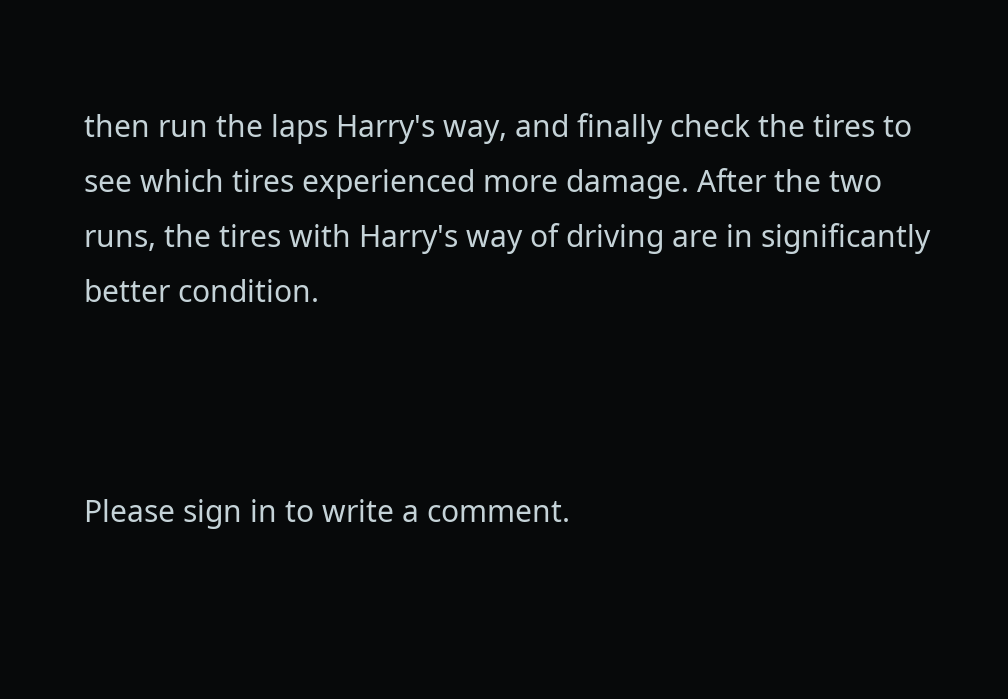then run the laps Harry's way, and finally check the tires to see which tires experienced more damage. After the two runs, the tires with Harry's way of driving are in significantly better condition.



Please sign in to write a comment.